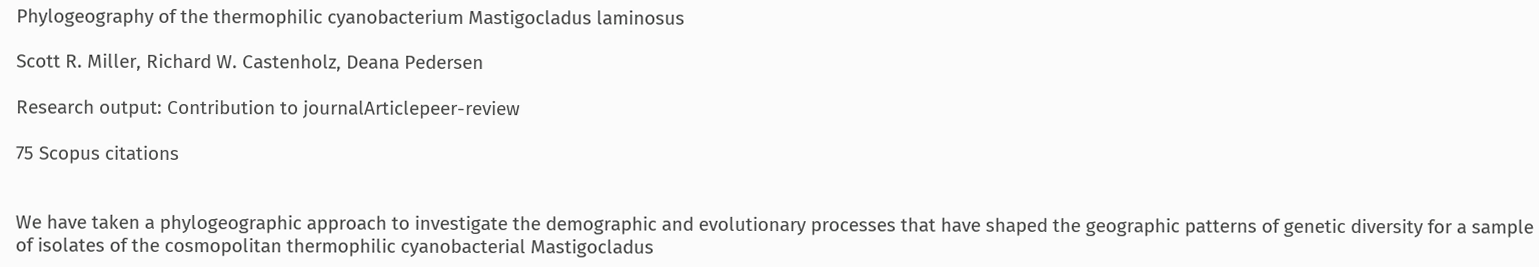Phylogeography of the thermophilic cyanobacterium Mastigocladus laminosus

Scott R. Miller, Richard W. Castenholz, Deana Pedersen

Research output: Contribution to journalArticlepeer-review

75 Scopus citations


We have taken a phylogeographic approach to investigate the demographic and evolutionary processes that have shaped the geographic patterns of genetic diversity for a sample of isolates of the cosmopolitan thermophilic cyanobacterial Mastigocladus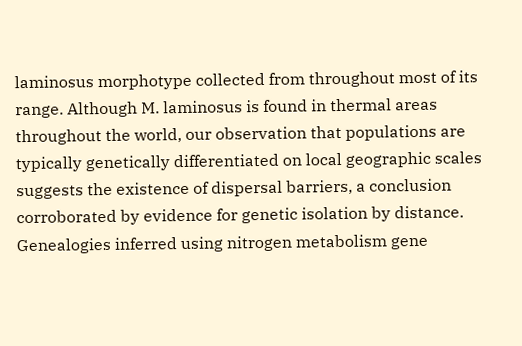laminosus morphotype collected from throughout most of its range. Although M. laminosus is found in thermal areas throughout the world, our observation that populations are typically genetically differentiated on local geographic scales suggests the existence of dispersal barriers, a conclusion corroborated by evidence for genetic isolation by distance. Genealogies inferred using nitrogen metabolism gene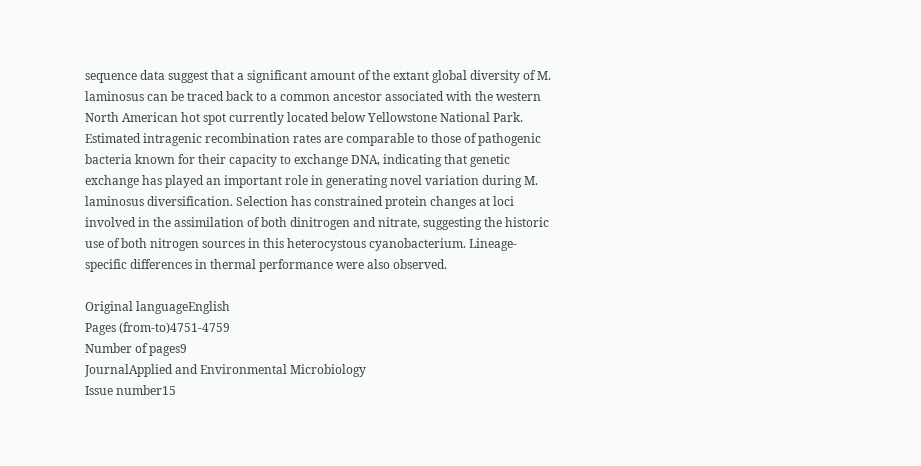sequence data suggest that a significant amount of the extant global diversity of M. laminosus can be traced back to a common ancestor associated with the western North American hot spot currently located below Yellowstone National Park. Estimated intragenic recombination rates are comparable to those of pathogenic bacteria known for their capacity to exchange DNA, indicating that genetic exchange has played an important role in generating novel variation during M. laminosus diversification. Selection has constrained protein changes at loci involved in the assimilation of both dinitrogen and nitrate, suggesting the historic use of both nitrogen sources in this heterocystous cyanobacterium. Lineage-specific differences in thermal performance were also observed.

Original languageEnglish
Pages (from-to)4751-4759
Number of pages9
JournalApplied and Environmental Microbiology
Issue number15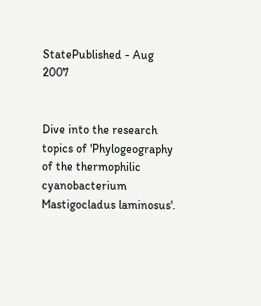StatePublished - Aug 2007


Dive into the research topics of 'Phylogeography of the thermophilic cyanobacterium Mastigocladus laminosus'.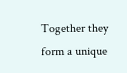Together they form a unique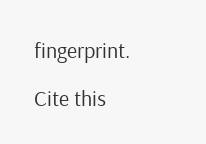fingerprint.

Cite this